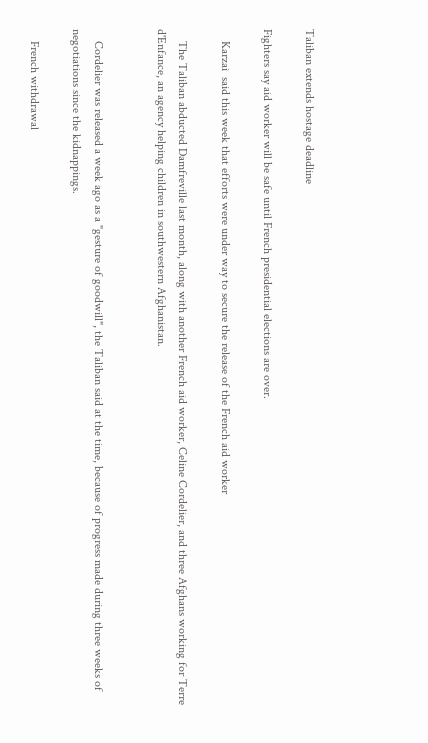Taliban extends hostage deadline

Fighters say aid worker will be safe until French presidential elections are over.

    Karzai  said this week that efforts were under way to secure the release of the French aid worker

    The Taliban abducted Damfreville last month, along with another French aid worker, Celine Cordelier, and three Afghans working for Terre d'Enfance, an agency helping children in southwestern Afghanistan.


    Cordelier was released a week ago as a "gesture of goodwill", the Taliban said at the time, because of progress made during three weeks of negotiations since the kidnappings.

    French withdrawal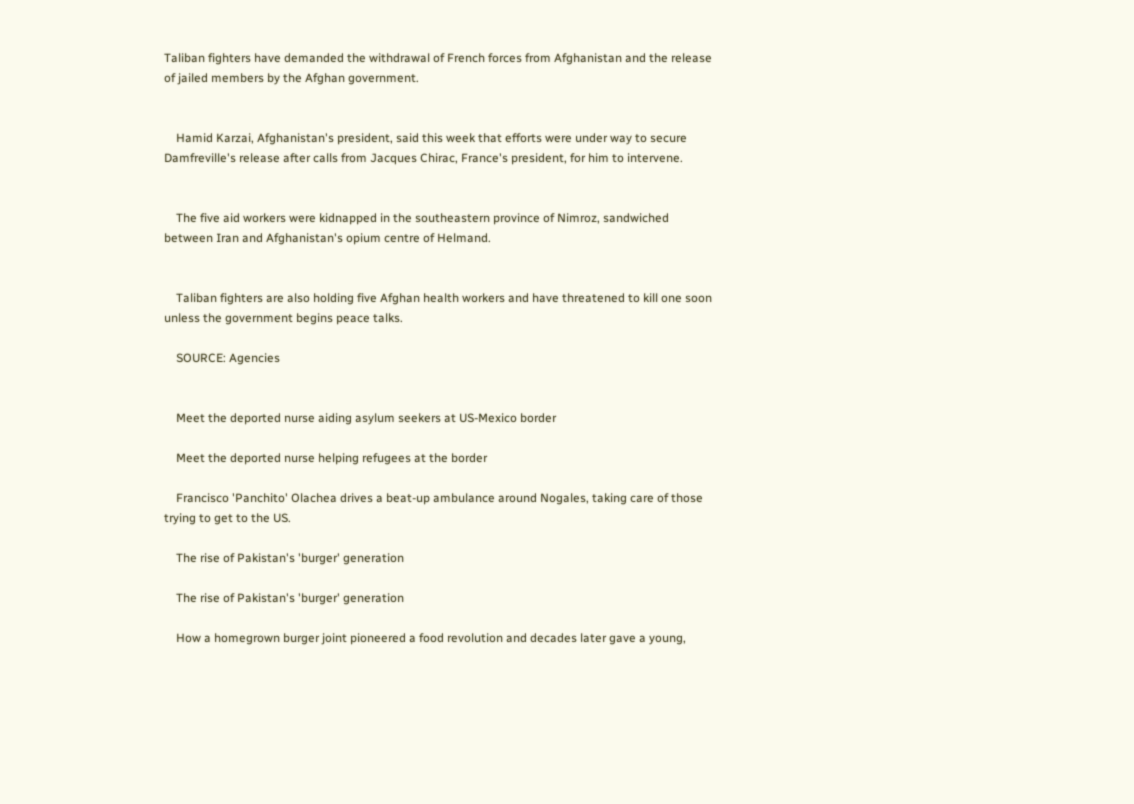Taliban fighters have demanded the withdrawal of French forces from Afghanistan and the release of jailed members by the Afghan government.


    Hamid Karzai, Afghanistan's president, said this week that efforts were under way to secure Damfreville's release after calls from Jacques Chirac, France's president, for him to intervene.


    The five aid workers were kidnapped in the southeastern province of Nimroz, sandwiched between Iran and Afghanistan's opium centre of Helmand.


    Taliban fighters are also holding five Afghan health workers and have threatened to kill one soon unless the government begins peace talks.

    SOURCE: Agencies


    Meet the deported nurse aiding asylum seekers at US-Mexico border

    Meet the deported nurse helping refugees at the border

    Francisco 'Panchito' Olachea drives a beat-up ambulance around Nogales, taking care of those trying to get to the US.

    The rise of Pakistan's 'burger' generation

    The rise of Pakistan's 'burger' generation

    How a homegrown burger joint pioneered a food revolution and decades later gave a young,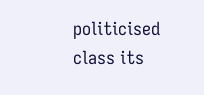politicised class its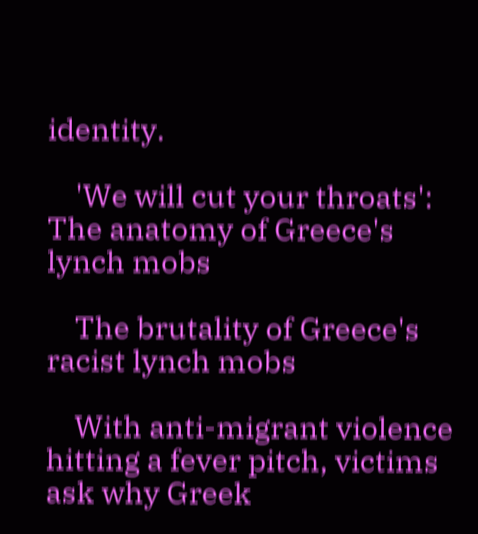identity.

    'We will cut your throats': The anatomy of Greece's lynch mobs

    The brutality of Greece's racist lynch mobs

    With anti-migrant violence hitting a fever pitch, victims ask why Greek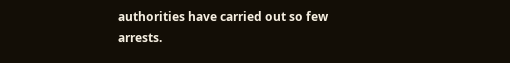authorities have carried out so few arrests.